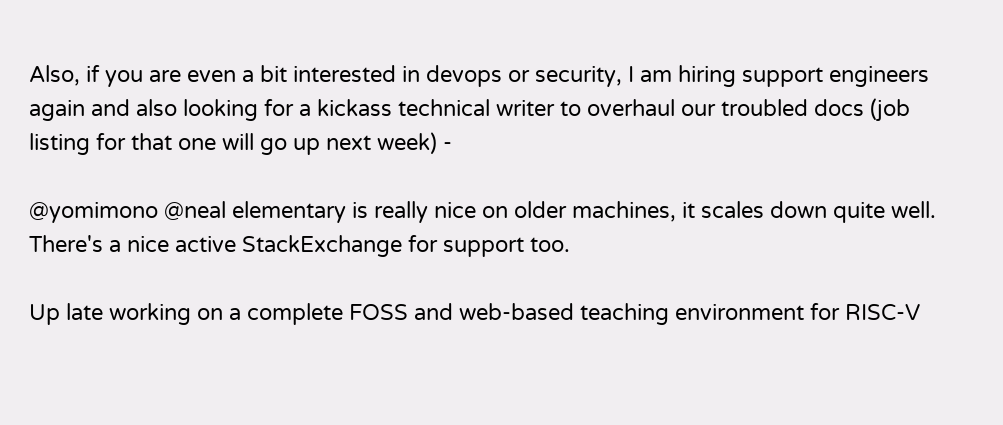Also, if you are even a bit interested in devops or security, I am hiring support engineers again and also looking for a kickass technical writer to overhaul our troubled docs (job listing for that one will go up next week) -

@yomimono @neal elementary is really nice on older machines, it scales down quite well. There's a nice active StackExchange for support too.

Up late working on a complete FOSS and web-based teaching environment for RISC-V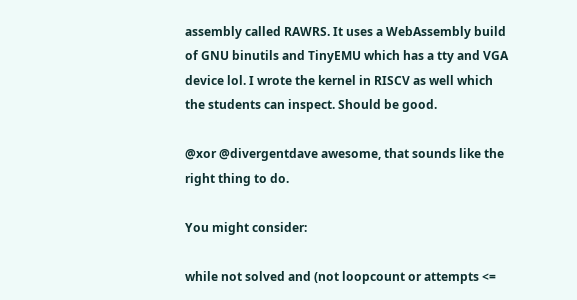assembly called RAWRS. It uses a WebAssembly build of GNU binutils and TinyEMU which has a tty and VGA device lol. I wrote the kernel in RISCV as well which the students can inspect. Should be good.

@xor @divergentdave awesome, that sounds like the right thing to do.

You might consider:

while not solved and (not loopcount or attempts <=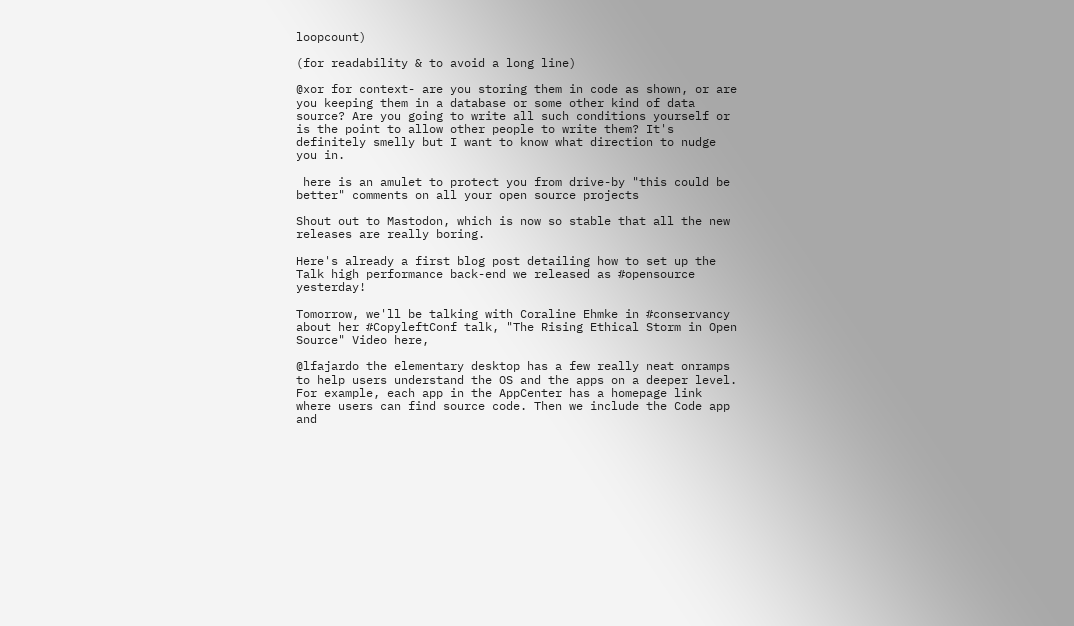loopcount)

(for readability & to avoid a long line)

@xor for context- are you storing them in code as shown, or are you keeping them in a database or some other kind of data source? Are you going to write all such conditions yourself or is the point to allow other people to write them? It's definitely smelly but I want to know what direction to nudge you in.

 here is an amulet to protect you from drive-by "this could be better" comments on all your open source projects

Shout out to Mastodon, which is now so stable that all the new releases are really boring.

Here's already a first blog post detailing how to set up the Talk high performance back-end we released as #opensource yesterday!

Tomorrow, we'll be talking with Coraline Ehmke in #conservancy about her #CopyleftConf talk, "The Rising Ethical Storm in Open Source" Video here,

@lfajardo the elementary desktop has a few really neat onramps to help users understand the OS and the apps on a deeper level. For example, each app in the AppCenter has a homepage link where users can find source code. Then we include the Code app and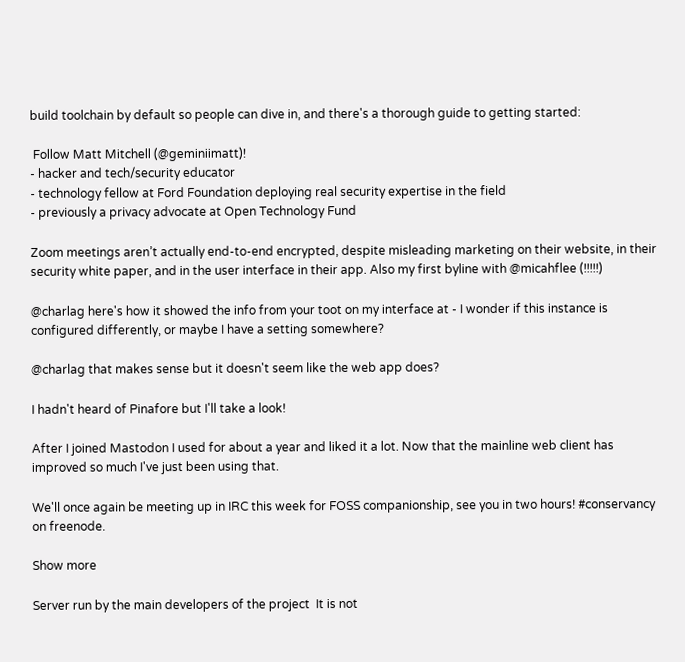build toolchain by default so people can dive in, and there's a thorough guide to getting started:

 Follow Matt Mitchell (@geminiimatt)!
- hacker and tech/security educator
- technology fellow at Ford Foundation deploying real security expertise in the field
- previously a privacy advocate at Open Technology Fund

Zoom meetings aren’t actually end-to-end encrypted, despite misleading marketing on their website, in their security white paper, and in the user interface in their app. Also my first byline with @micahflee (!!!!!)

@charlag here's how it showed the info from your toot on my interface at - I wonder if this instance is configured differently, or maybe I have a setting somewhere?

@charlag that makes sense but it doesn't seem like the web app does?

I hadn't heard of Pinafore but I'll take a look!

After I joined Mastodon I used for about a year and liked it a lot. Now that the mainline web client has improved so much I've just been using that.

We'll once again be meeting up in IRC this week for FOSS companionship, see you in two hours! #conservancy on freenode.

Show more

Server run by the main developers of the project  It is not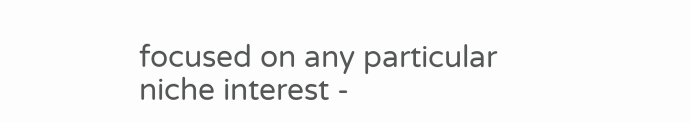focused on any particular niche interest -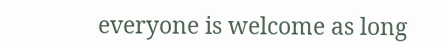everyone is welcome as long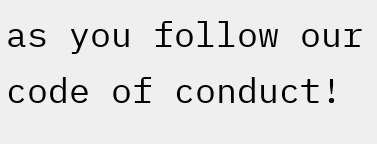as you follow our code of conduct!